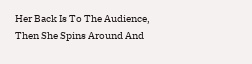Her Back Is To The Audience, Then She Spins Around And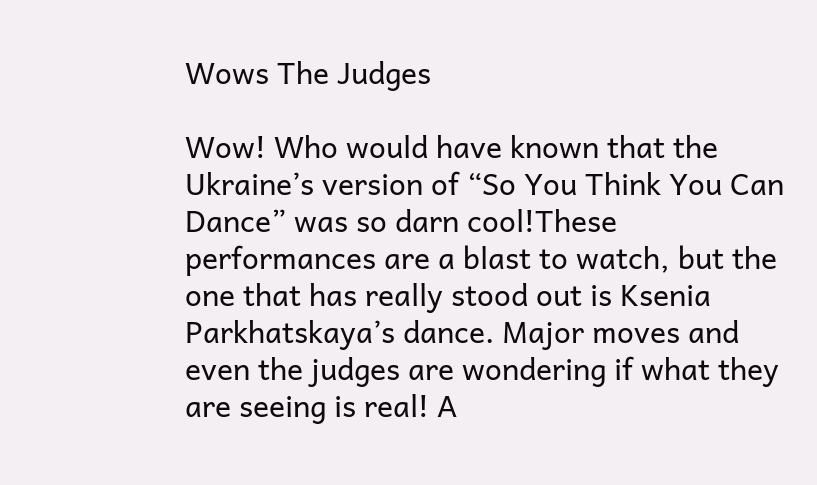Wows The Judges

Wow! Who would have known that the Ukraine’s version of “So You Think You Can Dance” was so darn cool!These performances are a blast to watch, but the one that has really stood out is Ksenia Parkhatskaya’s dance. Major moves and even the judges are wondering if what they are seeing is real! A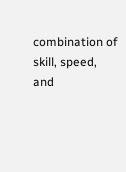combination of skill, speed, and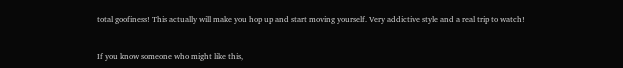total goofiness! This actually will make you hop up and start moving yourself. Very addictive style and a real trip to watch!


If you know someone who might like this,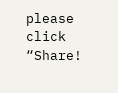please click “Share!